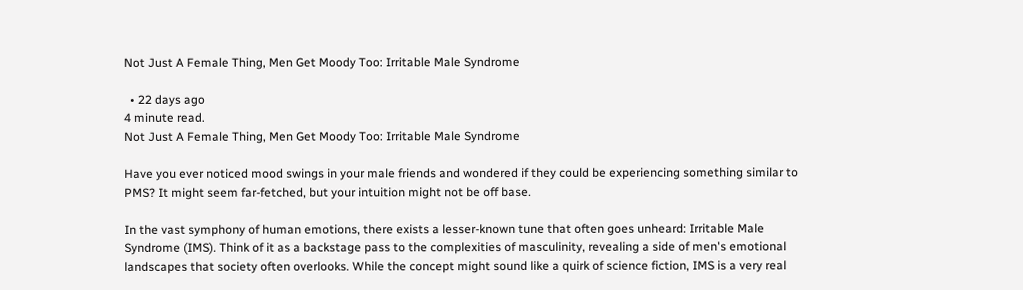Not Just A Female Thing, Men Get Moody Too: Irritable Male Syndrome

  • 22 days ago
4 minute read.
Not Just A Female Thing, Men Get Moody Too: Irritable Male Syndrome

Have you ever noticed mood swings in your male friends and wondered if they could be experiencing something similar to PMS? It might seem far-fetched, but your intuition might not be off base.

In the vast symphony of human emotions, there exists a lesser-known tune that often goes unheard: Irritable Male Syndrome (IMS). Think of it as a backstage pass to the complexities of masculinity, revealing a side of men's emotional landscapes that society often overlooks. While the concept might sound like a quirk of science fiction, IMS is a very real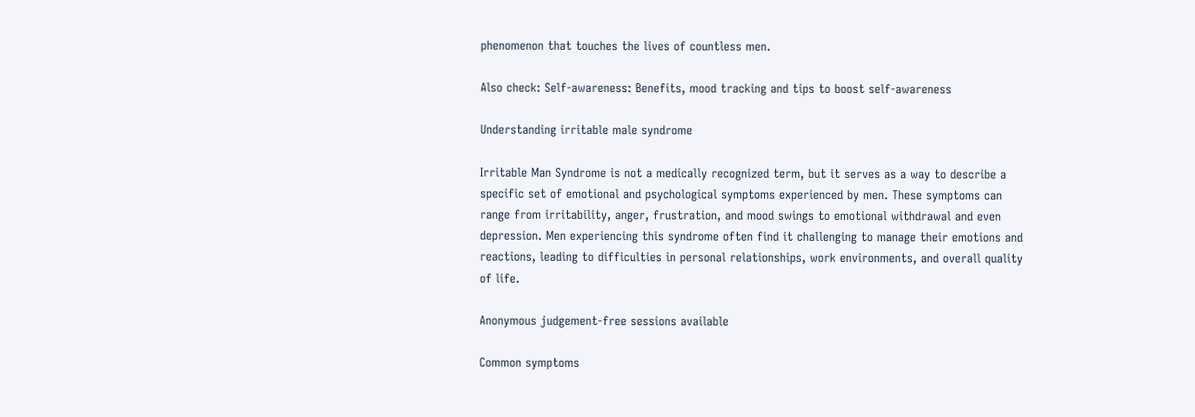phenomenon that touches the lives of countless men.

Also check: Self-awareness: Benefits, mood tracking and tips to boost self-awareness

Understanding irritable male syndrome

Irritable Man Syndrome is not a medically recognized term, but it serves as a way to describe a specific set of emotional and psychological symptoms experienced by men. These symptoms can range from irritability, anger, frustration, and mood swings to emotional withdrawal and even depression. Men experiencing this syndrome often find it challenging to manage their emotions and reactions, leading to difficulties in personal relationships, work environments, and overall quality of life.

Anonymous judgement-free sessions available

Common symptoms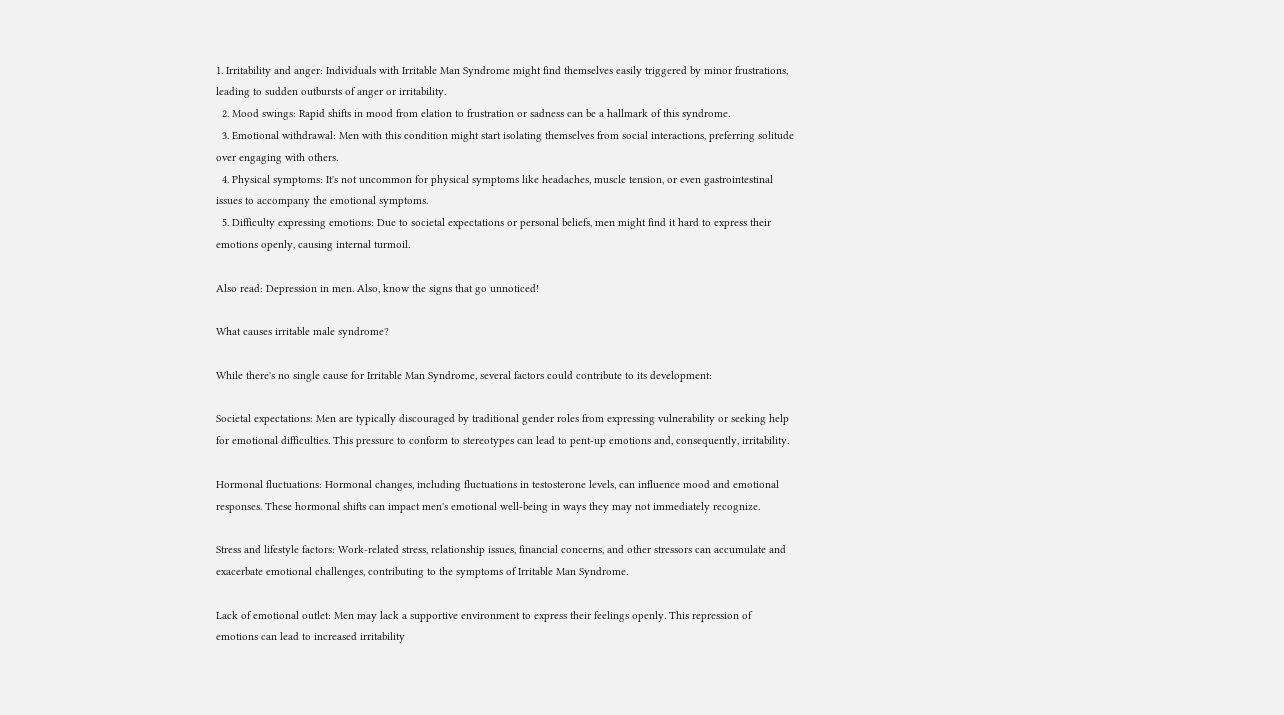1. Irritability and anger: Individuals with Irritable Man Syndrome might find themselves easily triggered by minor frustrations, leading to sudden outbursts of anger or irritability.
  2. Mood swings: Rapid shifts in mood from elation to frustration or sadness can be a hallmark of this syndrome.
  3. Emotional withdrawal: Men with this condition might start isolating themselves from social interactions, preferring solitude over engaging with others.
  4. Physical symptoms: It's not uncommon for physical symptoms like headaches, muscle tension, or even gastrointestinal issues to accompany the emotional symptoms.
  5. Difficulty expressing emotions: Due to societal expectations or personal beliefs, men might find it hard to express their emotions openly, causing internal turmoil.

Also read: Depression in men. Also, know the signs that go unnoticed!

What causes irritable male syndrome?

While there's no single cause for Irritable Man Syndrome, several factors could contribute to its development:

Societal expectations: Men are typically discouraged by traditional gender roles from expressing vulnerability or seeking help for emotional difficulties. This pressure to conform to stereotypes can lead to pent-up emotions and, consequently, irritability.

Hormonal fluctuations: Hormonal changes, including fluctuations in testosterone levels, can influence mood and emotional responses. These hormonal shifts can impact men's emotional well-being in ways they may not immediately recognize.

Stress and lifestyle factors: Work-related stress, relationship issues, financial concerns, and other stressors can accumulate and exacerbate emotional challenges, contributing to the symptoms of Irritable Man Syndrome.

Lack of emotional outlet: Men may lack a supportive environment to express their feelings openly. This repression of emotions can lead to increased irritability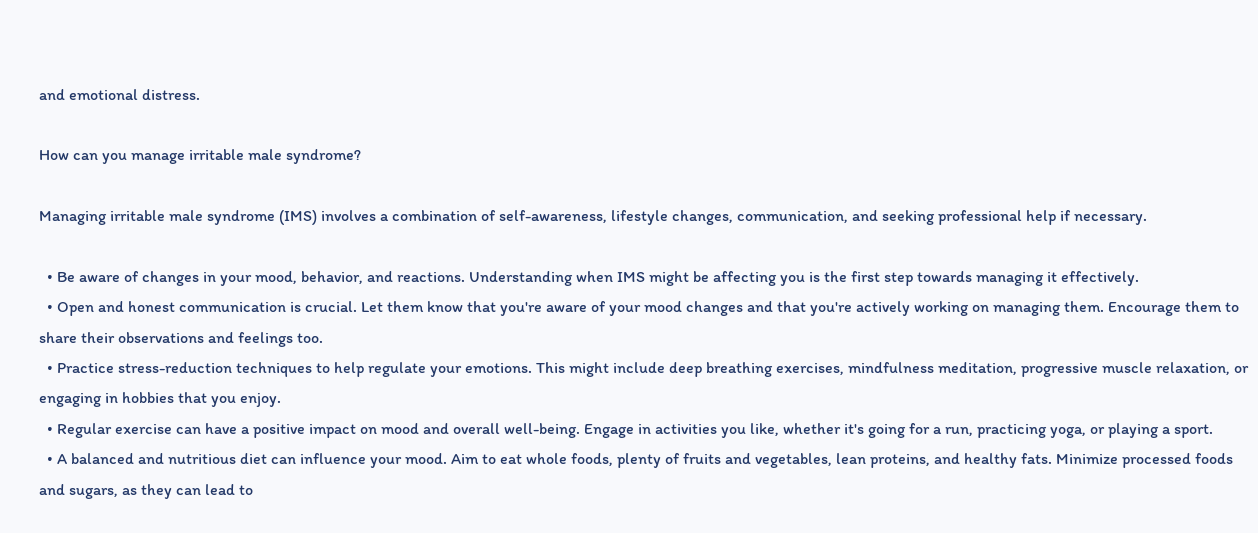and emotional distress.

How can you manage irritable male syndrome?

Managing irritable male syndrome (IMS) involves a combination of self-awareness, lifestyle changes, communication, and seeking professional help if necessary.

  • Be aware of changes in your mood, behavior, and reactions. Understanding when IMS might be affecting you is the first step towards managing it effectively.
  • Open and honest communication is crucial. Let them know that you're aware of your mood changes and that you're actively working on managing them. Encourage them to share their observations and feelings too.
  • Practice stress-reduction techniques to help regulate your emotions. This might include deep breathing exercises, mindfulness meditation, progressive muscle relaxation, or engaging in hobbies that you enjoy.
  • Regular exercise can have a positive impact on mood and overall well-being. Engage in activities you like, whether it's going for a run, practicing yoga, or playing a sport.
  • A balanced and nutritious diet can influence your mood. Aim to eat whole foods, plenty of fruits and vegetables, lean proteins, and healthy fats. Minimize processed foods and sugars, as they can lead to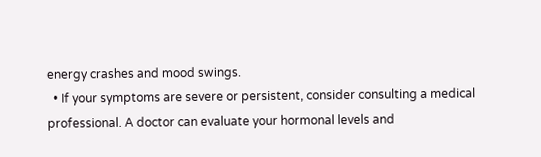energy crashes and mood swings.
  • If your symptoms are severe or persistent, consider consulting a medical professional. A doctor can evaluate your hormonal levels and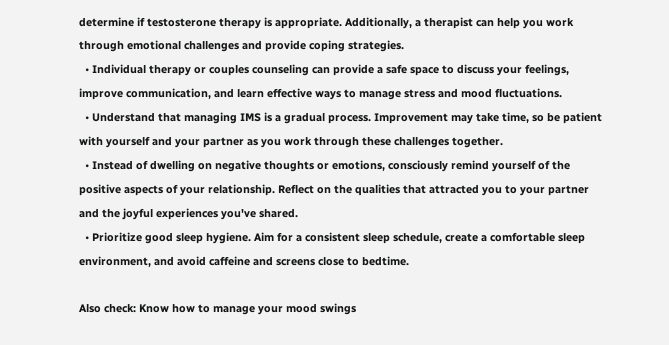determine if testosterone therapy is appropriate. Additionally, a therapist can help you work through emotional challenges and provide coping strategies.
  • Individual therapy or couples counseling can provide a safe space to discuss your feelings, improve communication, and learn effective ways to manage stress and mood fluctuations.
  • Understand that managing IMS is a gradual process. Improvement may take time, so be patient with yourself and your partner as you work through these challenges together.
  • Instead of dwelling on negative thoughts or emotions, consciously remind yourself of the positive aspects of your relationship. Reflect on the qualities that attracted you to your partner and the joyful experiences you've shared.
  • Prioritize good sleep hygiene. Aim for a consistent sleep schedule, create a comfortable sleep environment, and avoid caffeine and screens close to bedtime.

Also check: Know how to manage your mood swings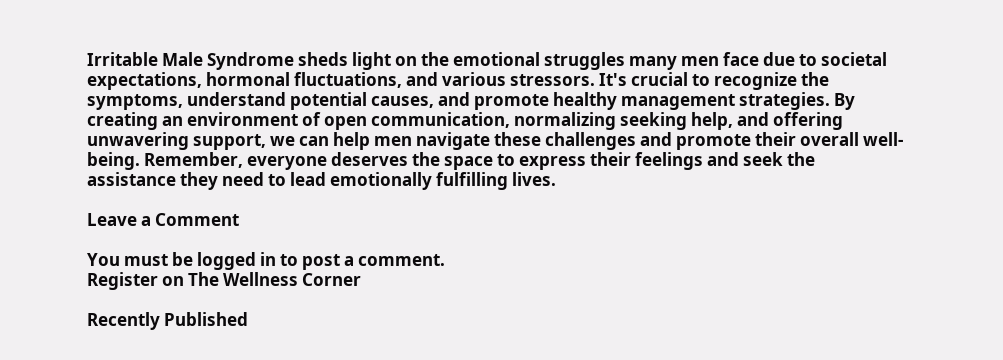Irritable Male Syndrome sheds light on the emotional struggles many men face due to societal expectations, hormonal fluctuations, and various stressors. It's crucial to recognize the symptoms, understand potential causes, and promote healthy management strategies. By creating an environment of open communication, normalizing seeking help, and offering unwavering support, we can help men navigate these challenges and promote their overall well-being. Remember, everyone deserves the space to express their feelings and seek the assistance they need to lead emotionally fulfilling lives.

Leave a Comment

You must be logged in to post a comment.
Register on The Wellness Corner

Recently Published